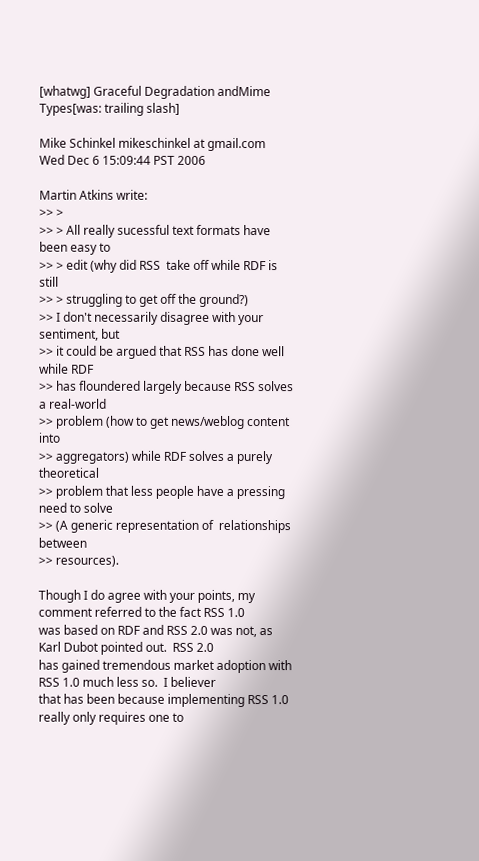[whatwg] Graceful Degradation andMime Types[was: trailing slash]

Mike Schinkel mikeschinkel at gmail.com
Wed Dec 6 15:09:44 PST 2006

Martin Atkins write:
>> >
>> > All really sucessful text formats have been easy to
>> > edit (why did RSS  take off while RDF is still
>> > struggling to get off the ground?)
>> I don't necessarily disagree with your sentiment, but
>> it could be argued that RSS has done well while RDF
>> has floundered largely because RSS solves a real-world
>> problem (how to get news/weblog content into
>> aggregators) while RDF solves a purely theoretical
>> problem that less people have a pressing need to solve
>> (A generic representation of  relationships between
>> resources).

Though I do agree with your points, my comment referred to the fact RSS 1.0
was based on RDF and RSS 2.0 was not, as Karl Dubot pointed out.  RSS 2.0
has gained tremendous market adoption with RSS 1.0 much less so.  I believer
that has been because implementing RSS 1.0 really only requires one to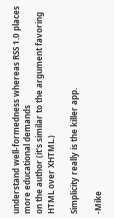understand well-formedness whereas RSS 1.0 places more educational demands
on the author (it's similar to the argument favoring HTML over XHTML.)

Simplicity really is the killer app.

-Mike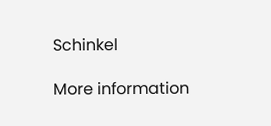Schinkel

More information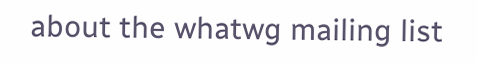about the whatwg mailing list